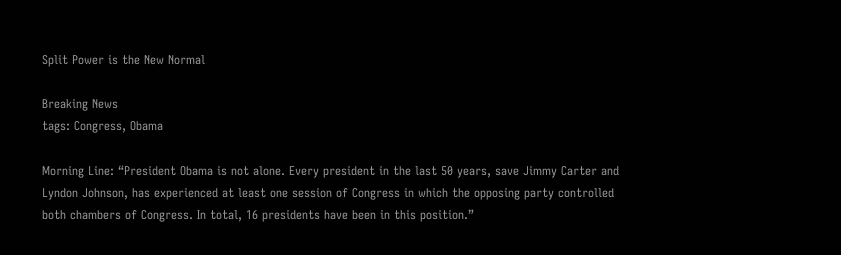Split Power is the New Normal

Breaking News
tags: Congress, Obama

Morning Line: “President Obama is not alone. Every president in the last 50 years, save Jimmy Carter and Lyndon Johnson, has experienced at least one session of Congress in which the opposing party controlled both chambers of Congress. In total, 16 presidents have been in this position.”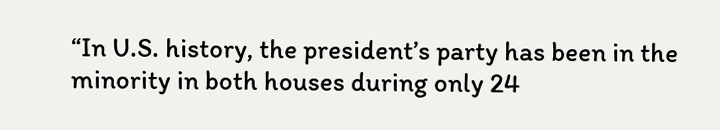“In U.S. history, the president’s party has been in the minority in both houses during only 24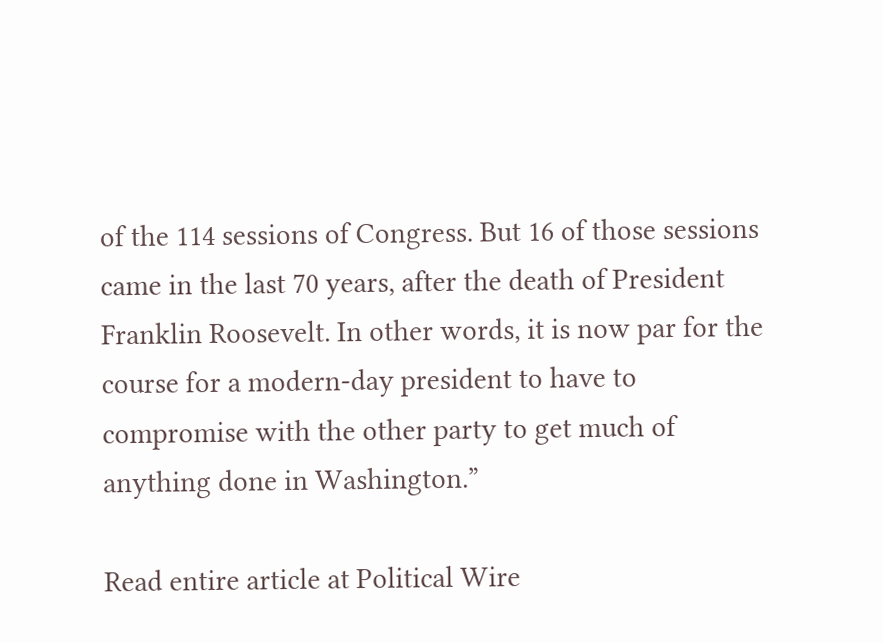of the 114 sessions of Congress. But 16 of those sessions came in the last 70 years, after the death of President Franklin Roosevelt. In other words, it is now par for the course for a modern-day president to have to compromise with the other party to get much of anything done in Washington.”

Read entire article at Political Wire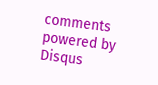comments powered by Disqus